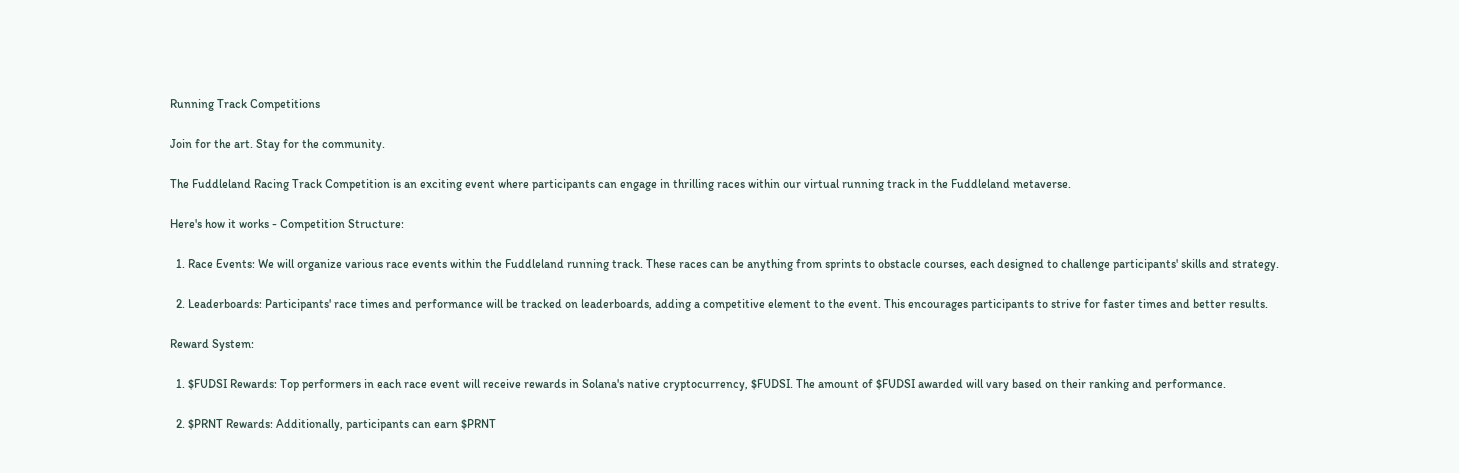Running Track Competitions

Join for the art. Stay for the community.

The Fuddleland Racing Track Competition is an exciting event where participants can engage in thrilling races within our virtual running track in the Fuddleland metaverse.

Here's how it works - Competition Structure:

  1. Race Events: We will organize various race events within the Fuddleland running track. These races can be anything from sprints to obstacle courses, each designed to challenge participants' skills and strategy.

  2. Leaderboards: Participants' race times and performance will be tracked on leaderboards, adding a competitive element to the event. This encourages participants to strive for faster times and better results.

Reward System:

  1. $FUDSI Rewards: Top performers in each race event will receive rewards in Solana's native cryptocurrency, $FUDSI. The amount of $FUDSI awarded will vary based on their ranking and performance.

  2. $PRNT Rewards: Additionally, participants can earn $PRNT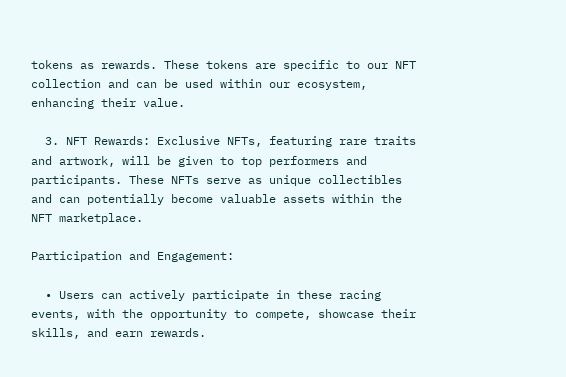tokens as rewards. These tokens are specific to our NFT collection and can be used within our ecosystem, enhancing their value.

  3. NFT Rewards: Exclusive NFTs, featuring rare traits and artwork, will be given to top performers and participants. These NFTs serve as unique collectibles and can potentially become valuable assets within the NFT marketplace.

Participation and Engagement:

  • Users can actively participate in these racing events, with the opportunity to compete, showcase their skills, and earn rewards.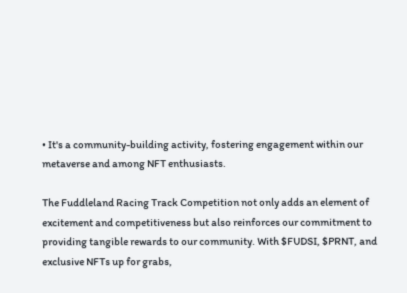• It's a community-building activity, fostering engagement within our metaverse and among NFT enthusiasts.

The Fuddleland Racing Track Competition not only adds an element of excitement and competitiveness but also reinforces our commitment to providing tangible rewards to our community. With $FUDSI, $PRNT, and exclusive NFTs up for grabs,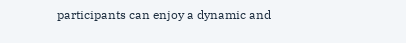participants can enjoy a dynamic and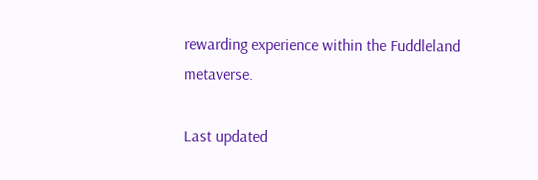rewarding experience within the Fuddleland metaverse.

Last updated